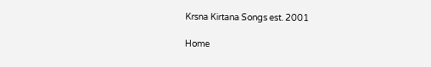Krsna Kirtana Songs est. 2001

Home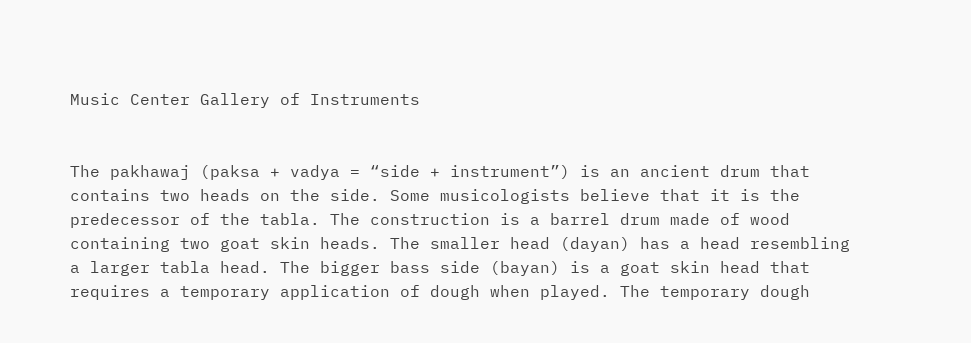Music Center Gallery of Instruments


The pakhawaj (paksa + vadya = “side + instrument”) is an ancient drum that contains two heads on the side. Some musicologists believe that it is the predecessor of the tabla. The construction is a barrel drum made of wood containing two goat skin heads. The smaller head (dayan) has a head resembling a larger tabla head. The bigger bass side (bayan) is a goat skin head that requires a temporary application of dough when played. The temporary dough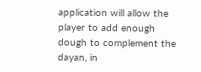application will allow the player to add enough dough to complement the dayan, in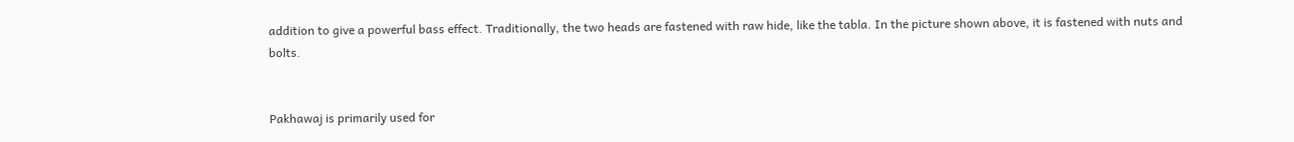addition to give a powerful bass effect. Traditionally, the two heads are fastened with raw hide, like the tabla. In the picture shown above, it is fastened with nuts and bolts.


Pakhawaj is primarily used for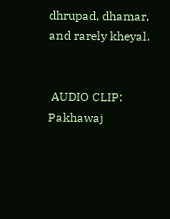dhrupad, dhamar, and rarely kheyal.


 AUDIO CLIP: Pakhawaj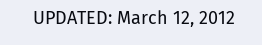UPDATED: March 12, 2012